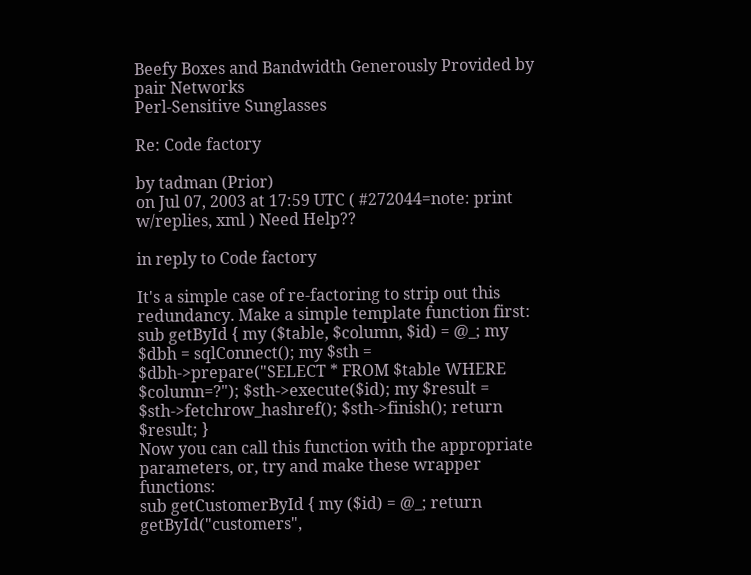Beefy Boxes and Bandwidth Generously Provided by pair Networks
Perl-Sensitive Sunglasses

Re: Code factory

by tadman (Prior)
on Jul 07, 2003 at 17:59 UTC ( #272044=note: print w/replies, xml ) Need Help??

in reply to Code factory

It's a simple case of re-factoring to strip out this redundancy. Make a simple template function first:
sub getById { my ($table, $column, $id) = @_; my $dbh = sqlConnect(); my $sth = $dbh->prepare("SELECT * FROM $table WHERE $column=?"); $sth->execute($id); my $result = $sth->fetchrow_hashref(); $sth->finish(); return $result; }
Now you can call this function with the appropriate parameters, or, try and make these wrapper functions:
sub getCustomerById { my ($id) = @_; return getById("customers",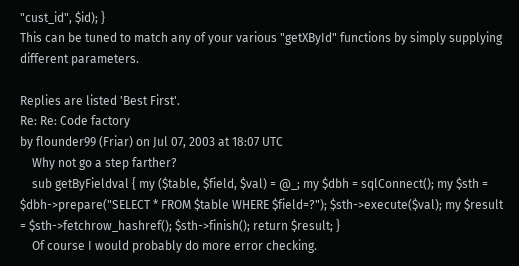"cust_id", $id); }
This can be tuned to match any of your various "getXById" functions by simply supplying different parameters.

Replies are listed 'Best First'.
Re: Re: Code factory
by flounder99 (Friar) on Jul 07, 2003 at 18:07 UTC
    Why not go a step farther?
    sub getByFieldval { my ($table, $field, $val) = @_; my $dbh = sqlConnect(); my $sth = $dbh->prepare("SELECT * FROM $table WHERE $field=?"); $sth->execute($val); my $result = $sth->fetchrow_hashref(); $sth->finish(); return $result; }
    Of course I would probably do more error checking.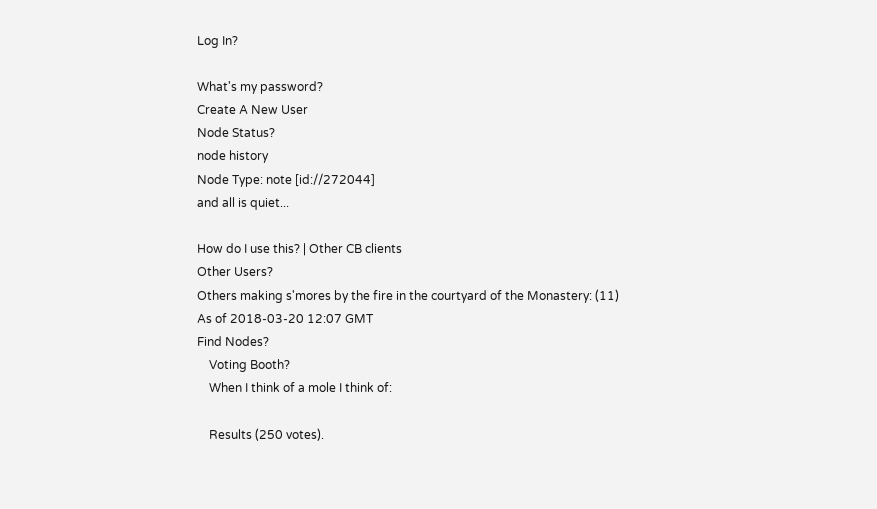Log In?

What's my password?
Create A New User
Node Status?
node history
Node Type: note [id://272044]
and all is quiet...

How do I use this? | Other CB clients
Other Users?
Others making s'mores by the fire in the courtyard of the Monastery: (11)
As of 2018-03-20 12:07 GMT
Find Nodes?
    Voting Booth?
    When I think of a mole I think of:

    Results (250 votes).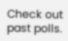Check out past polls.